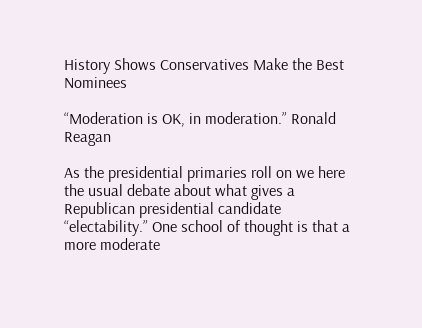History Shows Conservatives Make the Best Nominees

“Moderation is OK, in moderation.” Ronald Reagan

As the presidential primaries roll on we here the usual debate about what gives a Republican presidential candidate “electability.” One school of thought is that a more moderate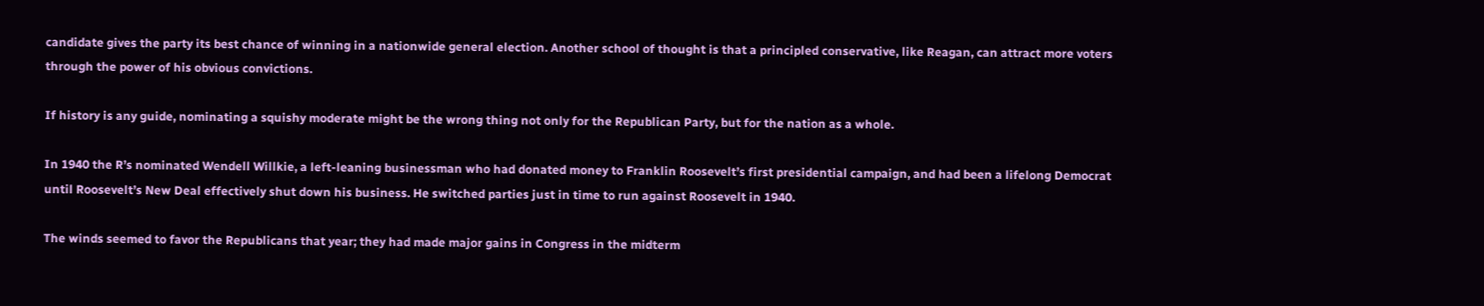candidate gives the party its best chance of winning in a nationwide general election. Another school of thought is that a principled conservative, like Reagan, can attract more voters through the power of his obvious convictions.

If history is any guide, nominating a squishy moderate might be the wrong thing not only for the Republican Party, but for the nation as a whole.

In 1940 the R’s nominated Wendell Willkie, a left-leaning businessman who had donated money to Franklin Roosevelt’s first presidential campaign, and had been a lifelong Democrat until Roosevelt’s New Deal effectively shut down his business. He switched parties just in time to run against Roosevelt in 1940.

The winds seemed to favor the Republicans that year; they had made major gains in Congress in the midterm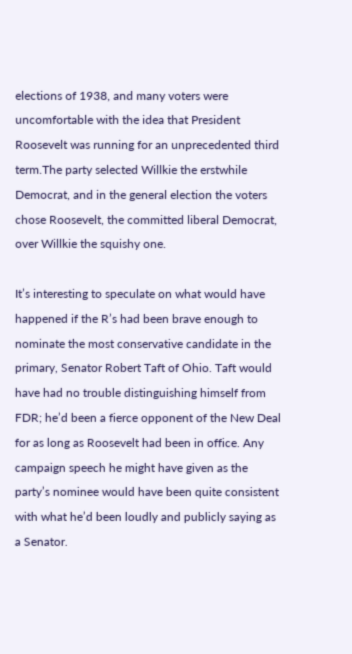elections of 1938, and many voters were uncomfortable with the idea that President Roosevelt was running for an unprecedented third term.The party selected Willkie the erstwhile Democrat, and in the general election the voters chose Roosevelt, the committed liberal Democrat, over Willkie the squishy one.

It’s interesting to speculate on what would have happened if the R’s had been brave enough to nominate the most conservative candidate in the primary, Senator Robert Taft of Ohio. Taft would have had no trouble distinguishing himself from FDR; he’d been a fierce opponent of the New Deal for as long as Roosevelt had been in office. Any campaign speech he might have given as the party’s nominee would have been quite consistent with what he’d been loudly and publicly saying as a Senator.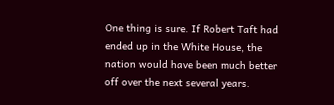One thing is sure. If Robert Taft had ended up in the White House, the nation would have been much better off over the next several years.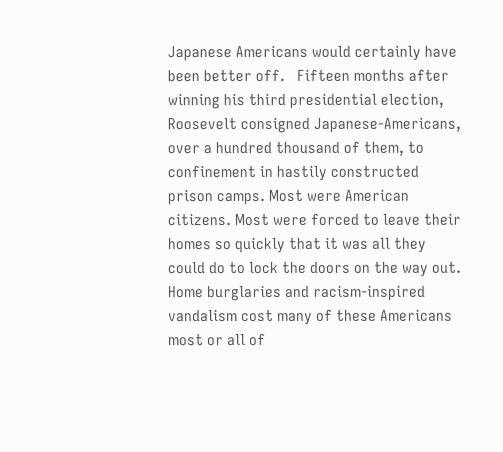Japanese Americans would certainly have been better off.   Fifteen months after winning his third presidential election, Roosevelt consigned Japanese-Americans, over a hundred thousand of them, to confinement in hastily constructed prison camps. Most were American citizens. Most were forced to leave their homes so quickly that it was all they could do to lock the doors on the way out. Home burglaries and racism-inspired vandalism cost many of these Americans most or all of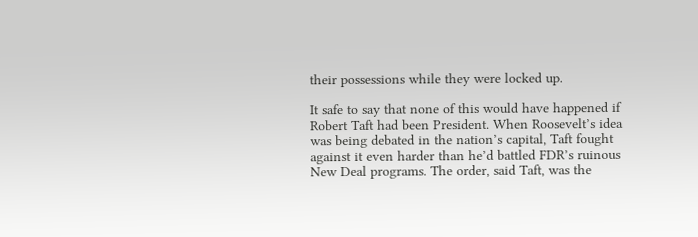their possessions while they were locked up.

It safe to say that none of this would have happened if Robert Taft had been President. When Roosevelt’s idea was being debated in the nation’s capital, Taft fought against it even harder than he’d battled FDR’s ruinous New Deal programs. The order, said Taft, was the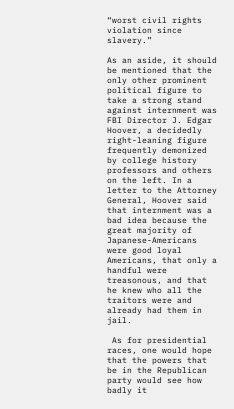“worst civil rights violation since slavery.”

As an aside, it should be mentioned that the only other prominent political figure to take a strong stand against internment was FBI Director J. Edgar Hoover, a decidedly right-leaning figure frequently demonized by college history professors and others on the left. In a letter to the Attorney General, Hoover said that internment was a bad idea because the great majority of Japanese-Americans were good loyal Americans, that only a handful were treasonous, and that he knew who all the traitors were and already had them in jail.

 As for presidential races, one would hope that the powers that be in the Republican party would see how badly it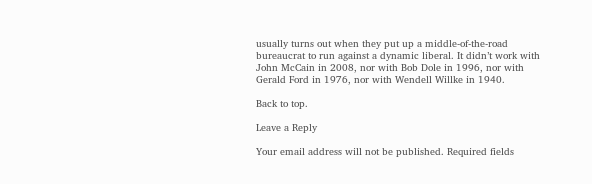usually turns out when they put up a middle-of-the-road bureaucrat to run against a dynamic liberal. It didn’t work with John McCain in 2008, nor with Bob Dole in 1996, nor with Gerald Ford in 1976, nor with Wendell Willke in 1940.

Back to top.

Leave a Reply

Your email address will not be published. Required fields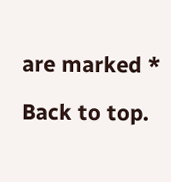are marked *

Back to top.